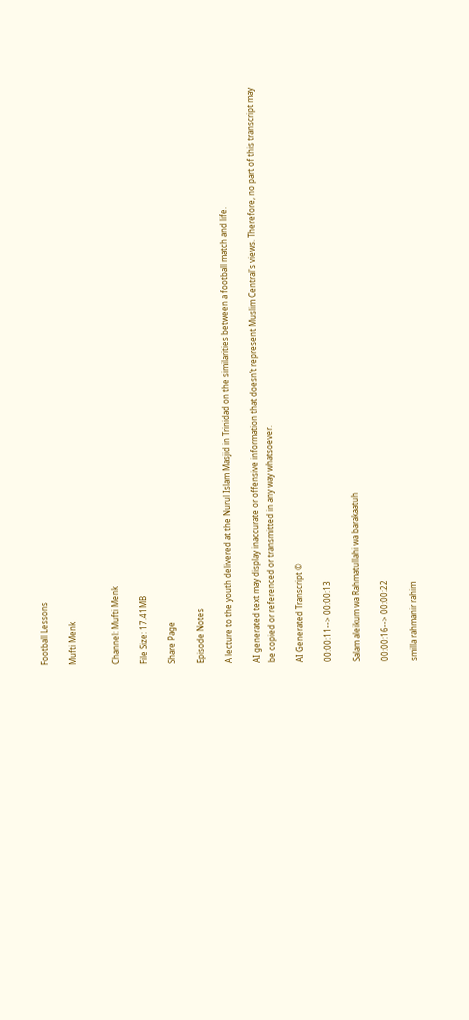Football Lessons

Mufti Menk


Channel: Mufti Menk

File Size: 17.41MB

Share Page

Episode Notes

A lecture to the youth delivered at the Nurul Islam Masjid in Trinidad on the similarities between a football match and life.

AI generated text may display inaccurate or offensive information that doesn’t represent Muslim Central's views. Therefore, no part of this transcript may be copied or referenced or transmitted in any way whatsoever.

AI Generated Transcript ©

00:00:11--> 00:00:13

Salam aleikum wa Rahmatullahi wa barakaatuh

00:00:16--> 00:00:22

smilla rahmanir rahim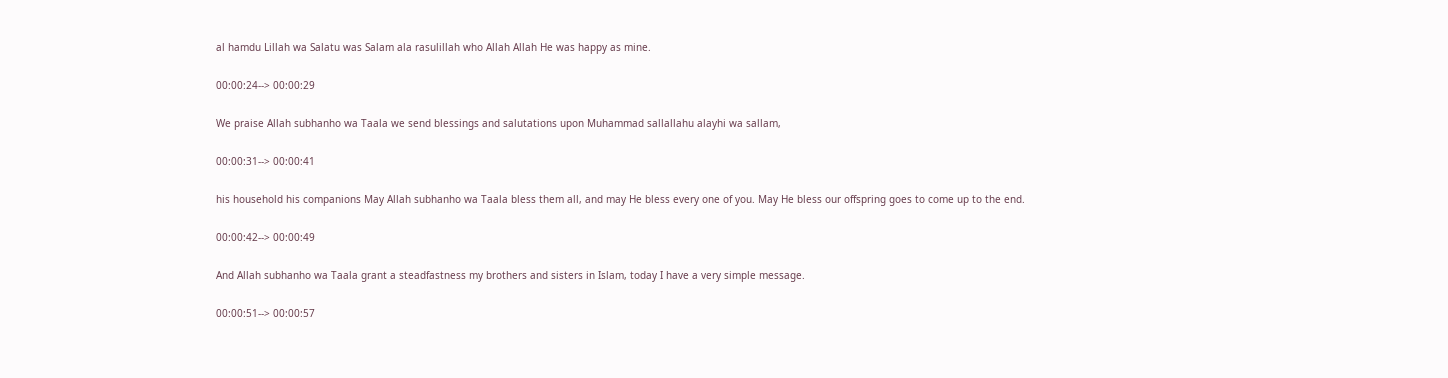al hamdu Lillah wa Salatu was Salam ala rasulillah who Allah Allah He was happy as mine.

00:00:24--> 00:00:29

We praise Allah subhanho wa Taala we send blessings and salutations upon Muhammad sallallahu alayhi wa sallam,

00:00:31--> 00:00:41

his household his companions May Allah subhanho wa Taala bless them all, and may He bless every one of you. May He bless our offspring goes to come up to the end.

00:00:42--> 00:00:49

And Allah subhanho wa Taala grant a steadfastness my brothers and sisters in Islam, today I have a very simple message.

00:00:51--> 00:00:57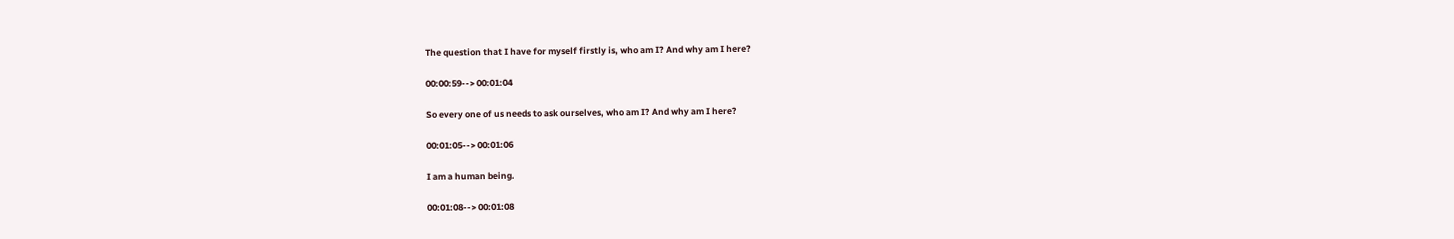The question that I have for myself firstly is, who am I? And why am I here?

00:00:59--> 00:01:04

So every one of us needs to ask ourselves, who am I? And why am I here?

00:01:05--> 00:01:06

I am a human being.

00:01:08--> 00:01:08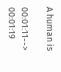A human is

00:01:11--> 00:01:19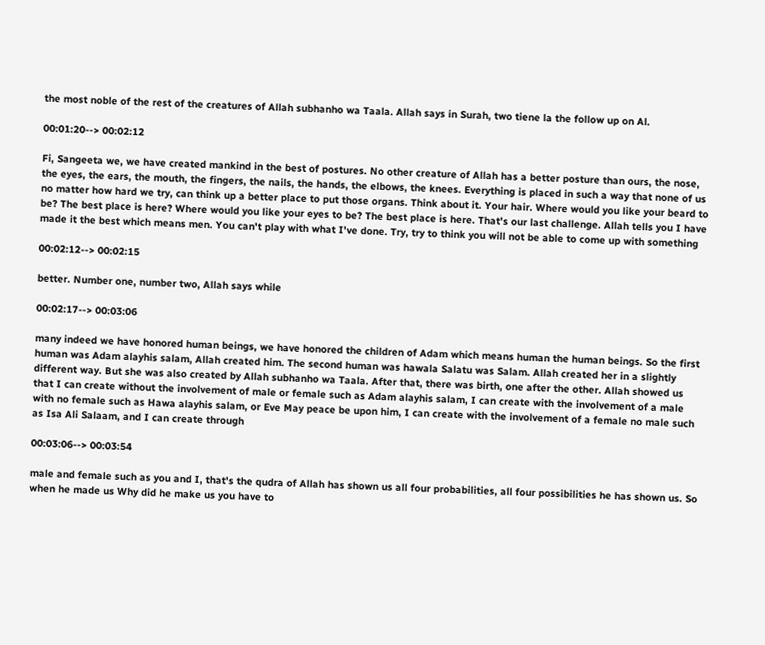the most noble of the rest of the creatures of Allah subhanho wa Taala. Allah says in Surah, two tiene la the follow up on Al.

00:01:20--> 00:02:12

Fi, Sangeeta we, we have created mankind in the best of postures. No other creature of Allah has a better posture than ours, the nose, the eyes, the ears, the mouth, the fingers, the nails, the hands, the elbows, the knees. Everything is placed in such a way that none of us no matter how hard we try, can think up a better place to put those organs. Think about it. Your hair. Where would you like your beard to be? The best place is here? Where would you like your eyes to be? The best place is here. That's our last challenge. Allah tells you I have made it the best which means men. You can't play with what I've done. Try, try to think you will not be able to come up with something

00:02:12--> 00:02:15

better. Number one, number two, Allah says while

00:02:17--> 00:03:06

many indeed we have honored human beings, we have honored the children of Adam which means human the human beings. So the first human was Adam alayhis salam, Allah created him. The second human was hawala Salatu was Salam. Allah created her in a slightly different way. But she was also created by Allah subhanho wa Taala. After that, there was birth, one after the other. Allah showed us that I can create without the involvement of male or female such as Adam alayhis salam, I can create with the involvement of a male with no female such as Hawa alayhis salam, or Eve May peace be upon him, I can create with the involvement of a female no male such as Isa Ali Salaam, and I can create through

00:03:06--> 00:03:54

male and female such as you and I, that's the qudra of Allah has shown us all four probabilities, all four possibilities he has shown us. So when he made us Why did he make us you have to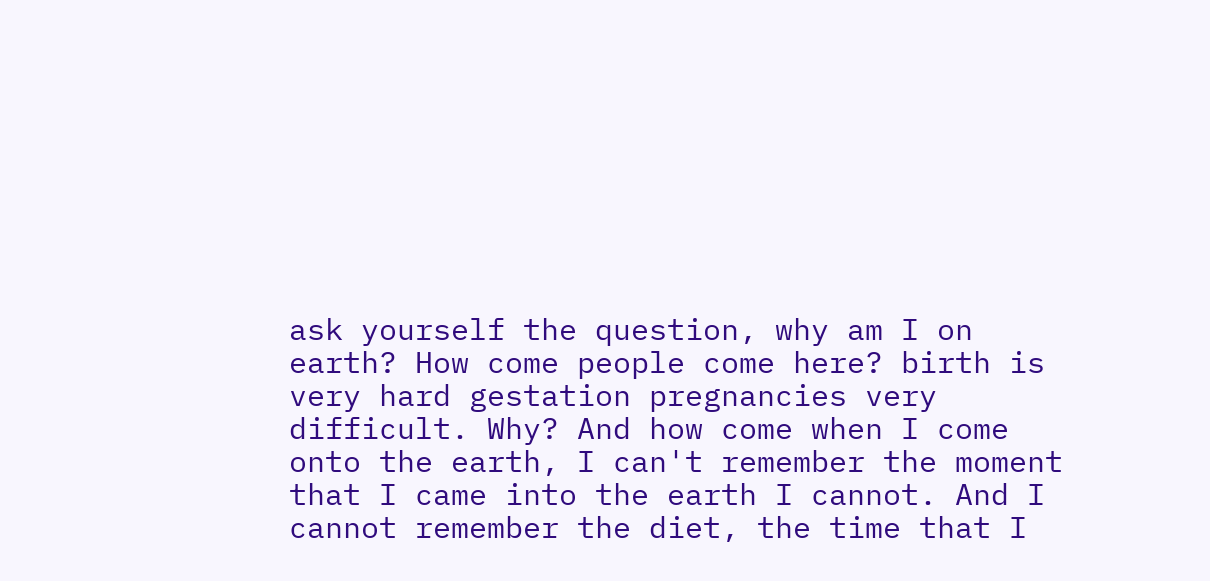ask yourself the question, why am I on earth? How come people come here? birth is very hard gestation pregnancies very difficult. Why? And how come when I come onto the earth, I can't remember the moment that I came into the earth I cannot. And I cannot remember the diet, the time that I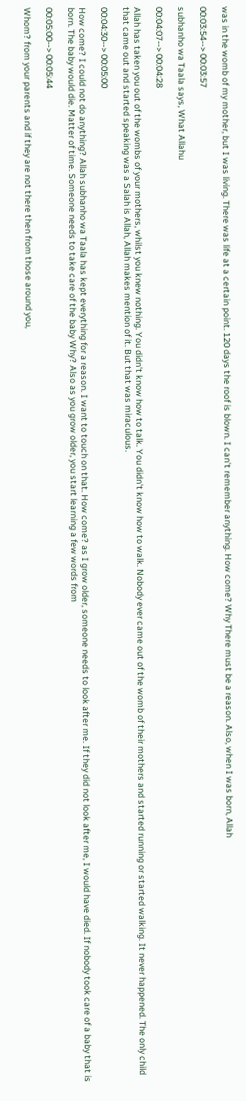was in the womb of my mother, but I was living. There was life at a certain point. 120 days the roof is blown. I can't remember anything. How come? Why There must be a reason. Also, when I was born, Allah

00:03:54--> 00:03:57

subhanho wa Taala says, What Allahu

00:04:07--> 00:04:28

Allah has taken you out of the wombs of your mothers, whilst you knew nothing. You didn't know how to talk. You didn't know how to walk. Nobody ever came out of the womb of their mothers and started running or started walking. It never happened. The only child that came out and started speaking was a Salah is Allah, Allah makes mention of it. But that was miraculous.

00:04:30--> 00:05:00

How come? I could not do anything? Allah subhanho wa Taala has kept everything for a reason. I want to touch on that. How come? as I grow older, someone needs to look after me. If they did not look after me, I would have died. If nobody took care of a baby that is born. The baby would die. Matter of time. Someone needs to take care of the baby Why? Also as you grow older, you start learning a few words from

00:05:00--> 00:05:44

Whom? from your parents and if they are not there then from those around you,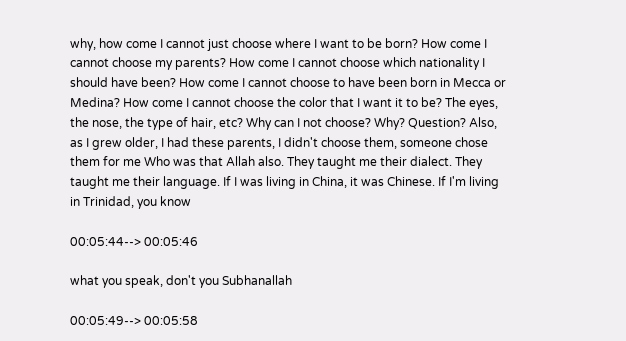why, how come I cannot just choose where I want to be born? How come I cannot choose my parents? How come I cannot choose which nationality I should have been? How come I cannot choose to have been born in Mecca or Medina? How come I cannot choose the color that I want it to be? The eyes, the nose, the type of hair, etc? Why can I not choose? Why? Question? Also, as I grew older, I had these parents, I didn't choose them, someone chose them for me Who was that Allah also. They taught me their dialect. They taught me their language. If I was living in China, it was Chinese. If I'm living in Trinidad, you know

00:05:44--> 00:05:46

what you speak, don't you Subhanallah

00:05:49--> 00:05:58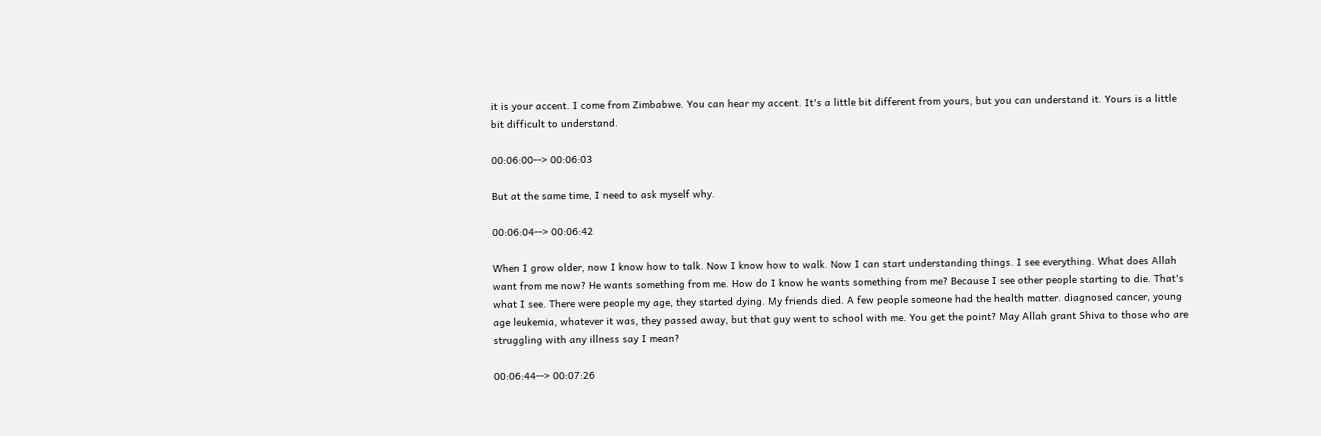it is your accent. I come from Zimbabwe. You can hear my accent. It's a little bit different from yours, but you can understand it. Yours is a little bit difficult to understand.

00:06:00--> 00:06:03

But at the same time, I need to ask myself why.

00:06:04--> 00:06:42

When I grow older, now I know how to talk. Now I know how to walk. Now I can start understanding things. I see everything. What does Allah want from me now? He wants something from me. How do I know he wants something from me? Because I see other people starting to die. That's what I see. There were people my age, they started dying. My friends died. A few people someone had the health matter. diagnosed cancer, young age leukemia, whatever it was, they passed away, but that guy went to school with me. You get the point? May Allah grant Shiva to those who are struggling with any illness say I mean?

00:06:44--> 00:07:26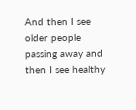And then I see older people passing away and then I see healthy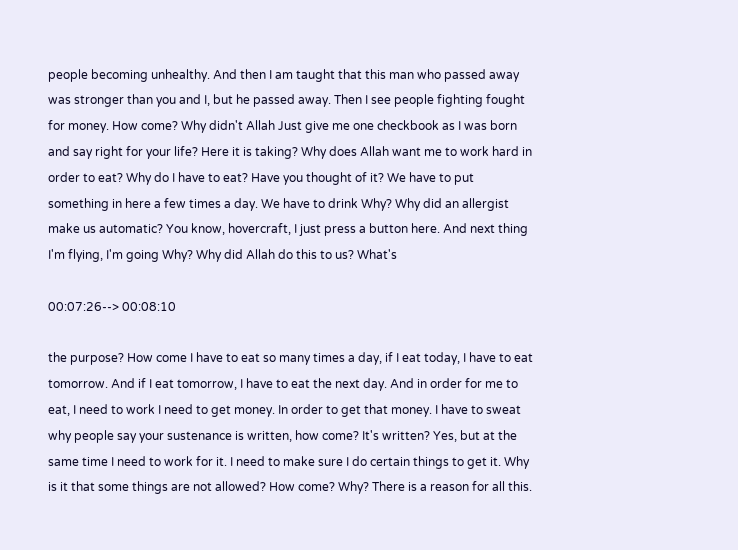people becoming unhealthy. And then I am taught that this man who passed away was stronger than you and I, but he passed away. Then I see people fighting fought for money. How come? Why didn't Allah Just give me one checkbook as I was born and say right for your life? Here it is taking? Why does Allah want me to work hard in order to eat? Why do I have to eat? Have you thought of it? We have to put something in here a few times a day. We have to drink Why? Why did an allergist make us automatic? You know, hovercraft, I just press a button here. And next thing I'm flying, I'm going Why? Why did Allah do this to us? What's

00:07:26--> 00:08:10

the purpose? How come I have to eat so many times a day, if I eat today, I have to eat tomorrow. And if I eat tomorrow, I have to eat the next day. And in order for me to eat, I need to work I need to get money. In order to get that money. I have to sweat why people say your sustenance is written, how come? It's written? Yes, but at the same time I need to work for it. I need to make sure I do certain things to get it. Why is it that some things are not allowed? How come? Why? There is a reason for all this.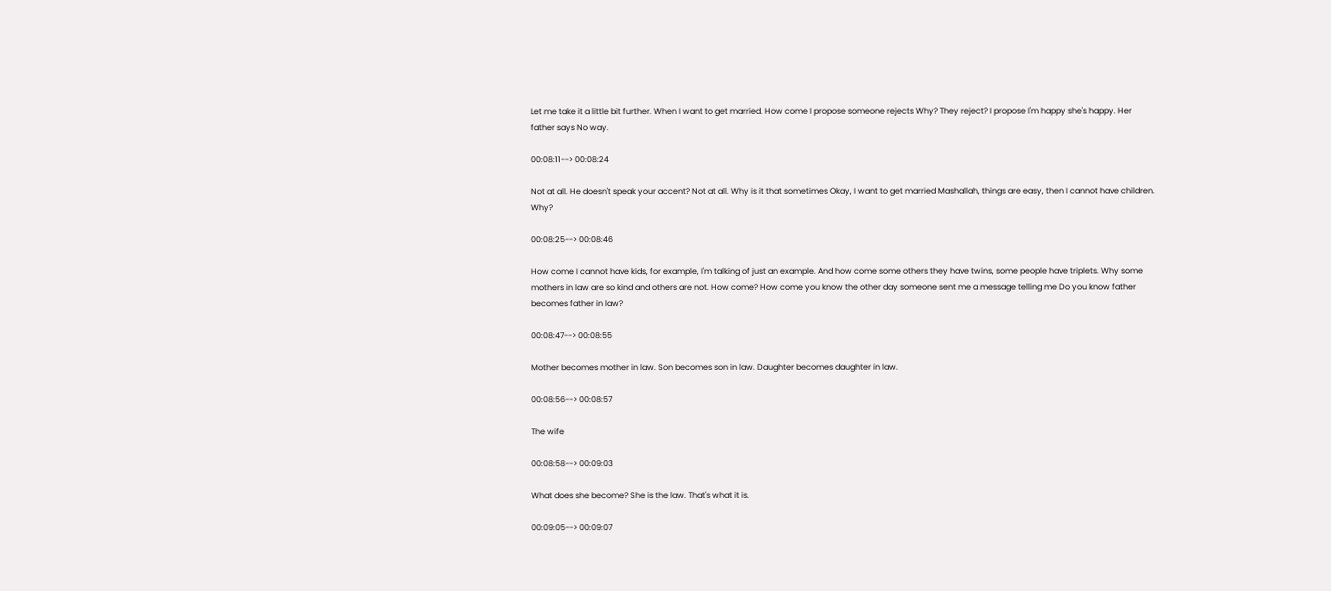Let me take it a little bit further. When I want to get married. How come I propose someone rejects Why? They reject? I propose I'm happy she's happy. Her father says No way.

00:08:11--> 00:08:24

Not at all. He doesn't speak your accent? Not at all. Why is it that sometimes Okay, I want to get married Mashallah, things are easy, then I cannot have children. Why?

00:08:25--> 00:08:46

How come I cannot have kids, for example, I'm talking of just an example. And how come some others they have twins, some people have triplets. Why some mothers in law are so kind and others are not. How come? How come you know the other day someone sent me a message telling me Do you know father becomes father in law?

00:08:47--> 00:08:55

Mother becomes mother in law. Son becomes son in law. Daughter becomes daughter in law.

00:08:56--> 00:08:57

The wife

00:08:58--> 00:09:03

What does she become? She is the law. That's what it is.

00:09:05--> 00:09:07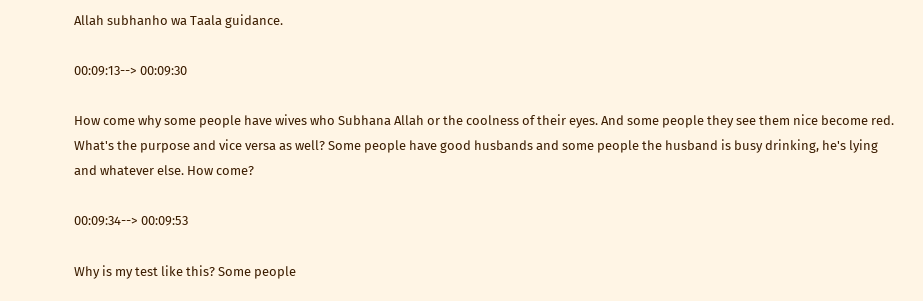Allah subhanho wa Taala guidance.

00:09:13--> 00:09:30

How come why some people have wives who Subhana Allah or the coolness of their eyes. And some people they see them nice become red. What's the purpose and vice versa as well? Some people have good husbands and some people the husband is busy drinking, he's lying and whatever else. How come?

00:09:34--> 00:09:53

Why is my test like this? Some people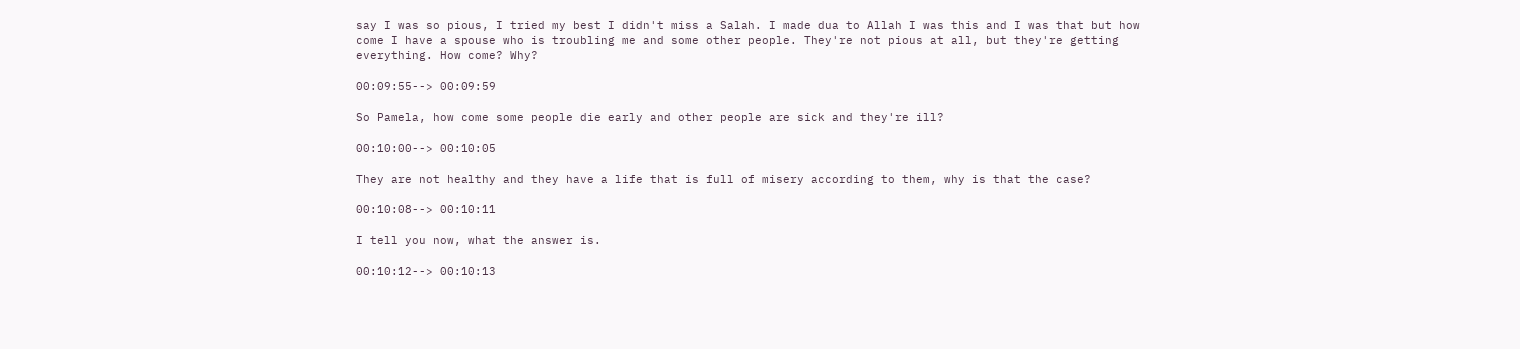say I was so pious, I tried my best I didn't miss a Salah. I made dua to Allah I was this and I was that but how come I have a spouse who is troubling me and some other people. They're not pious at all, but they're getting everything. How come? Why?

00:09:55--> 00:09:59

So Pamela, how come some people die early and other people are sick and they're ill?

00:10:00--> 00:10:05

They are not healthy and they have a life that is full of misery according to them, why is that the case?

00:10:08--> 00:10:11

I tell you now, what the answer is.

00:10:12--> 00:10:13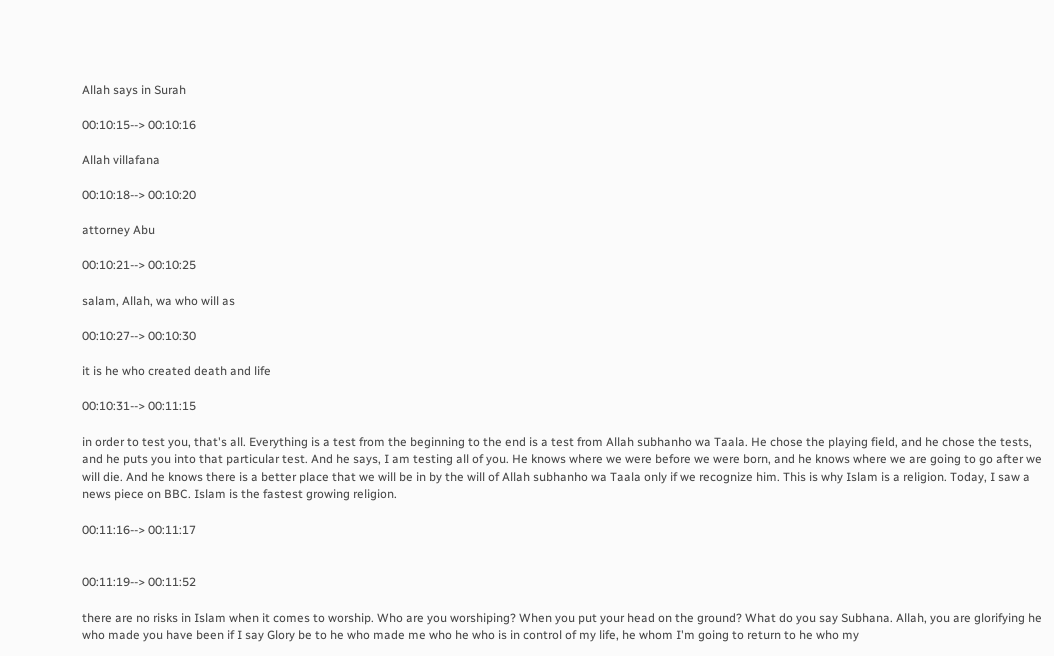Allah says in Surah

00:10:15--> 00:10:16

Allah villafana

00:10:18--> 00:10:20

attorney Abu

00:10:21--> 00:10:25

salam, Allah, wa who will as

00:10:27--> 00:10:30

it is he who created death and life

00:10:31--> 00:11:15

in order to test you, that's all. Everything is a test from the beginning to the end is a test from Allah subhanho wa Taala. He chose the playing field, and he chose the tests, and he puts you into that particular test. And he says, I am testing all of you. He knows where we were before we were born, and he knows where we are going to go after we will die. And he knows there is a better place that we will be in by the will of Allah subhanho wa Taala only if we recognize him. This is why Islam is a religion. Today, I saw a news piece on BBC. Islam is the fastest growing religion.

00:11:16--> 00:11:17


00:11:19--> 00:11:52

there are no risks in Islam when it comes to worship. Who are you worshiping? When you put your head on the ground? What do you say Subhana. Allah, you are glorifying he who made you have been if I say Glory be to he who made me who he who is in control of my life, he whom I'm going to return to he who my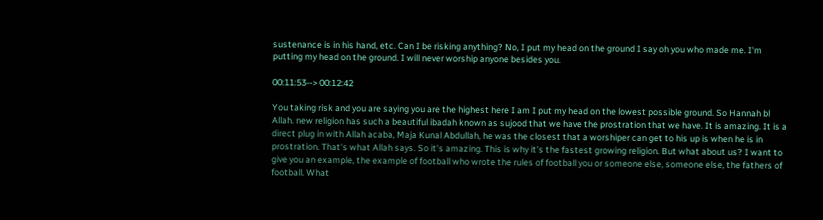sustenance is in his hand, etc. Can I be risking anything? No, I put my head on the ground I say oh you who made me. I'm putting my head on the ground. I will never worship anyone besides you.

00:11:53--> 00:12:42

You taking risk and you are saying you are the highest here I am I put my head on the lowest possible ground. So Hannah bl Allah. new religion has such a beautiful ibadah known as sujood that we have the prostration that we have. It is amazing. It is a direct plug in with Allah acaba, Maja Kunal Abdullah, he was the closest that a worshiper can get to his up is when he is in prostration. That's what Allah says. So it's amazing. This is why it's the fastest growing religion. But what about us? I want to give you an example, the example of football who wrote the rules of football you or someone else, someone else, the fathers of football. What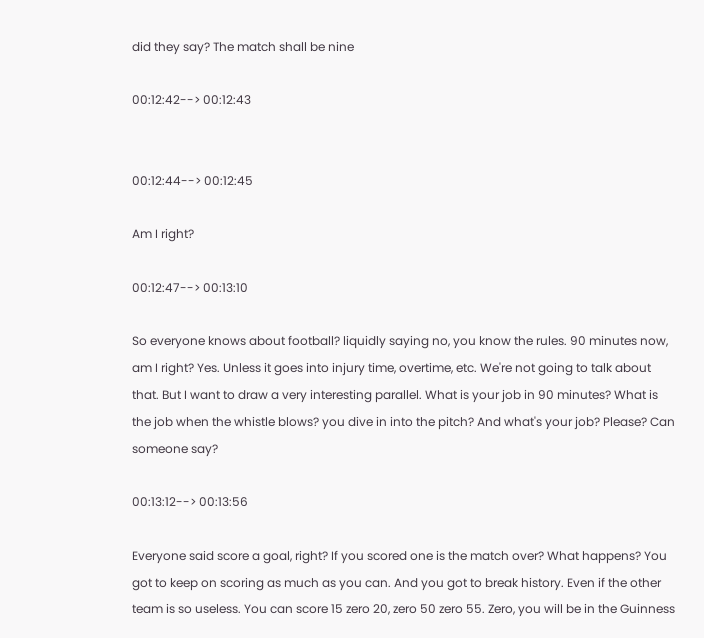did they say? The match shall be nine

00:12:42--> 00:12:43


00:12:44--> 00:12:45

Am I right?

00:12:47--> 00:13:10

So everyone knows about football? liquidly saying no, you know the rules. 90 minutes now, am I right? Yes. Unless it goes into injury time, overtime, etc. We're not going to talk about that. But I want to draw a very interesting parallel. What is your job in 90 minutes? What is the job when the whistle blows? you dive in into the pitch? And what's your job? Please? Can someone say?

00:13:12--> 00:13:56

Everyone said score a goal, right? If you scored one is the match over? What happens? You got to keep on scoring as much as you can. And you got to break history. Even if the other team is so useless. You can score 15 zero 20, zero 50 zero 55. Zero, you will be in the Guinness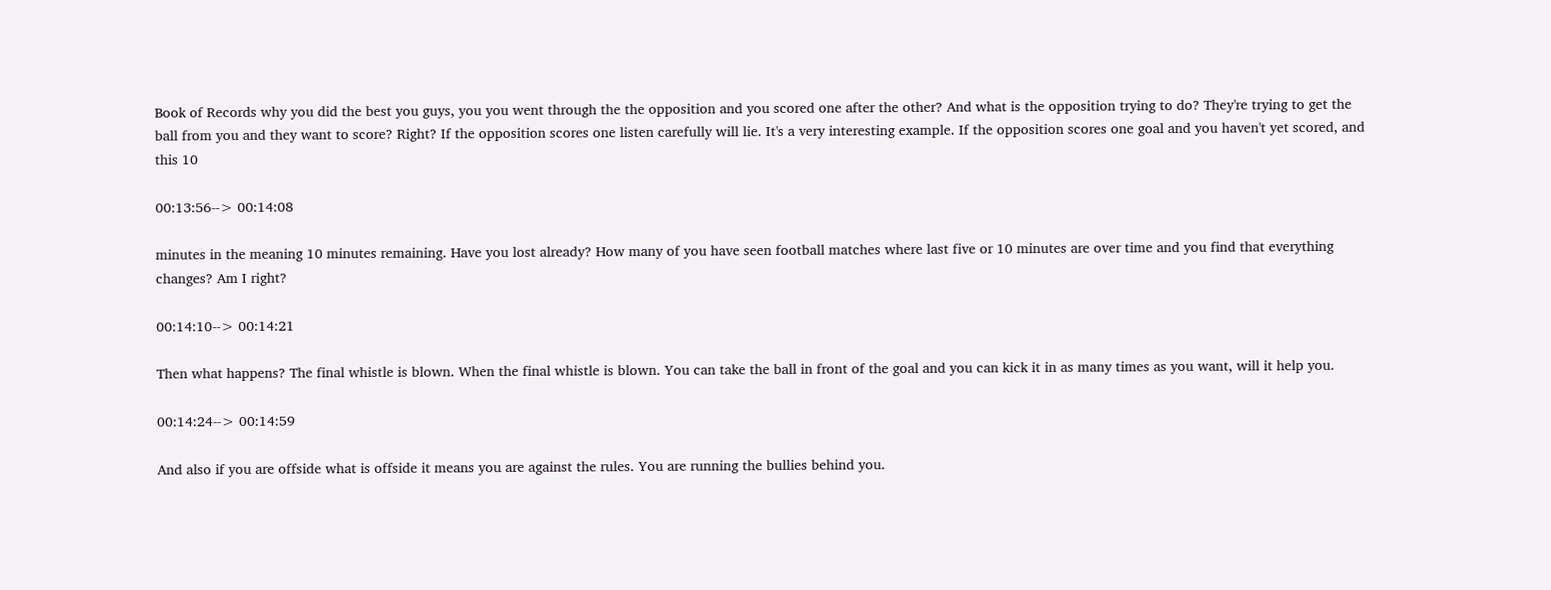Book of Records why you did the best you guys, you you went through the the opposition and you scored one after the other? And what is the opposition trying to do? They're trying to get the ball from you and they want to score? Right? If the opposition scores one listen carefully will lie. It's a very interesting example. If the opposition scores one goal and you haven't yet scored, and this 10

00:13:56--> 00:14:08

minutes in the meaning 10 minutes remaining. Have you lost already? How many of you have seen football matches where last five or 10 minutes are over time and you find that everything changes? Am I right?

00:14:10--> 00:14:21

Then what happens? The final whistle is blown. When the final whistle is blown. You can take the ball in front of the goal and you can kick it in as many times as you want, will it help you.

00:14:24--> 00:14:59

And also if you are offside what is offside it means you are against the rules. You are running the bullies behind you.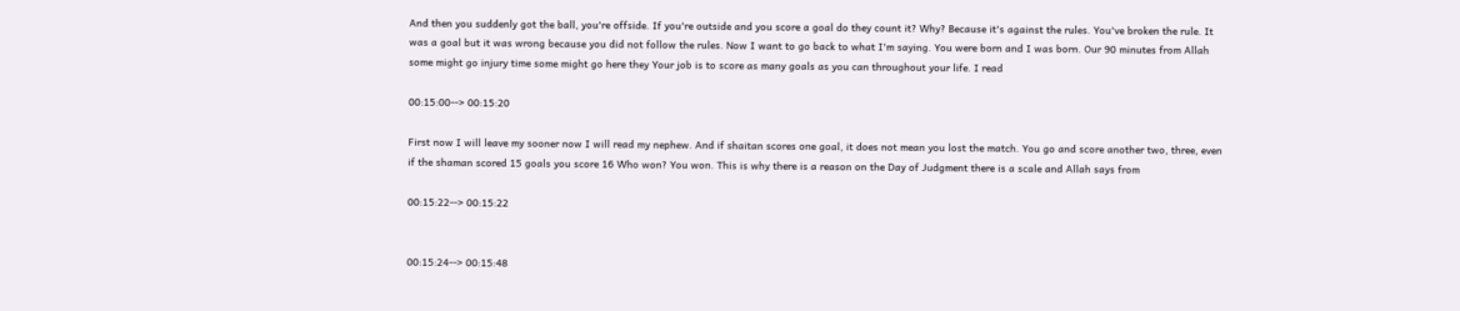And then you suddenly got the ball, you're offside. If you're outside and you score a goal do they count it? Why? Because it's against the rules. You've broken the rule. It was a goal but it was wrong because you did not follow the rules. Now I want to go back to what I'm saying. You were born and I was born. Our 90 minutes from Allah some might go injury time some might go here they Your job is to score as many goals as you can throughout your life. I read

00:15:00--> 00:15:20

First now I will leave my sooner now I will read my nephew. And if shaitan scores one goal, it does not mean you lost the match. You go and score another two, three, even if the shaman scored 15 goals you score 16 Who won? You won. This is why there is a reason on the Day of Judgment there is a scale and Allah says from

00:15:22--> 00:15:22


00:15:24--> 00:15:48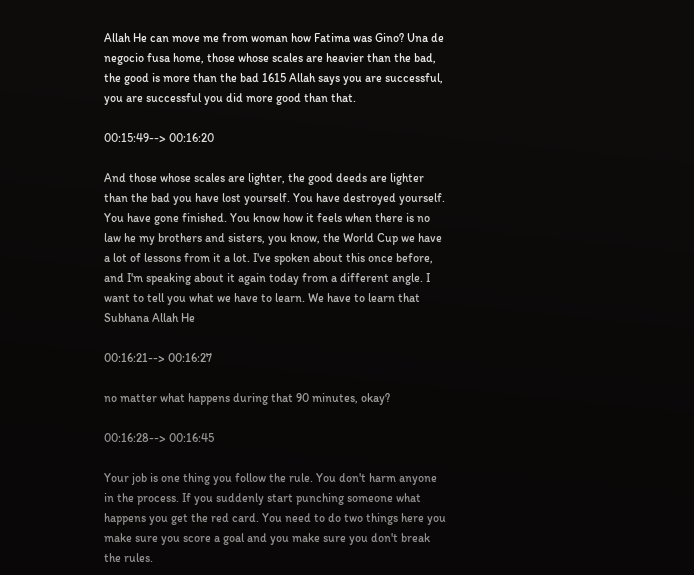Allah He can move me from woman how Fatima was Gino? Una de negocio fusa home, those whose scales are heavier than the bad, the good is more than the bad 1615 Allah says you are successful, you are successful you did more good than that.

00:15:49--> 00:16:20

And those whose scales are lighter, the good deeds are lighter than the bad you have lost yourself. You have destroyed yourself. You have gone finished. You know how it feels when there is no law he my brothers and sisters, you know, the World Cup we have a lot of lessons from it a lot. I've spoken about this once before, and I'm speaking about it again today from a different angle. I want to tell you what we have to learn. We have to learn that Subhana Allah He

00:16:21--> 00:16:27

no matter what happens during that 90 minutes, okay?

00:16:28--> 00:16:45

Your job is one thing you follow the rule. You don't harm anyone in the process. If you suddenly start punching someone what happens you get the red card. You need to do two things here you make sure you score a goal and you make sure you don't break the rules.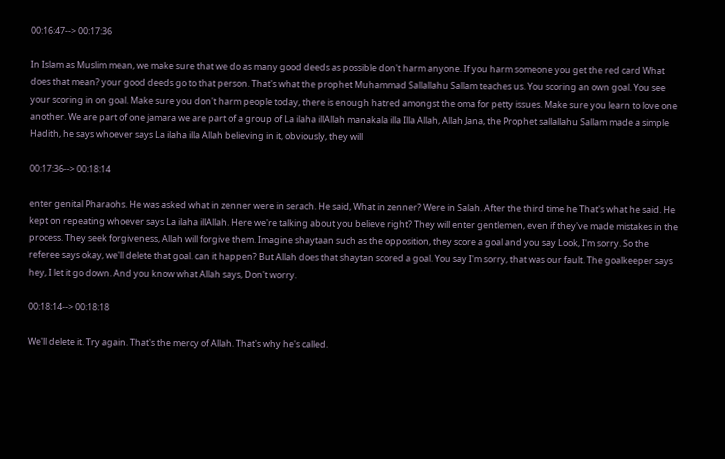00:16:47--> 00:17:36

In Islam as Muslim mean, we make sure that we do as many good deeds as possible don't harm anyone. If you harm someone you get the red card What does that mean? your good deeds go to that person. That's what the prophet Muhammad Sallallahu Sallam teaches us. You scoring an own goal. You see your scoring in on goal. Make sure you don't harm people today, there is enough hatred amongst the oma for petty issues. Make sure you learn to love one another. We are part of one jamara we are part of a group of La ilaha illAllah manakala illa Illa Allah, Allah Jana, the Prophet sallallahu Sallam made a simple Hadith, he says whoever says La ilaha illa Allah believing in it, obviously, they will

00:17:36--> 00:18:14

enter genital Pharaohs. He was asked what in zenner were in serach. He said, What in zenner? Were in Salah. After the third time he That's what he said. He kept on repeating whoever says La ilaha illAllah. Here we're talking about you believe right? They will enter gentlemen, even if they've made mistakes in the process. They seek forgiveness, Allah will forgive them. Imagine shaytaan such as the opposition, they score a goal and you say Look, I'm sorry. So the referee says okay, we'll delete that goal. can it happen? But Allah does that shaytan scored a goal. You say I'm sorry, that was our fault. The goalkeeper says hey, I let it go down. And you know what Allah says, Don't worry.

00:18:14--> 00:18:18

We'll delete it. Try again. That's the mercy of Allah. That's why he's called.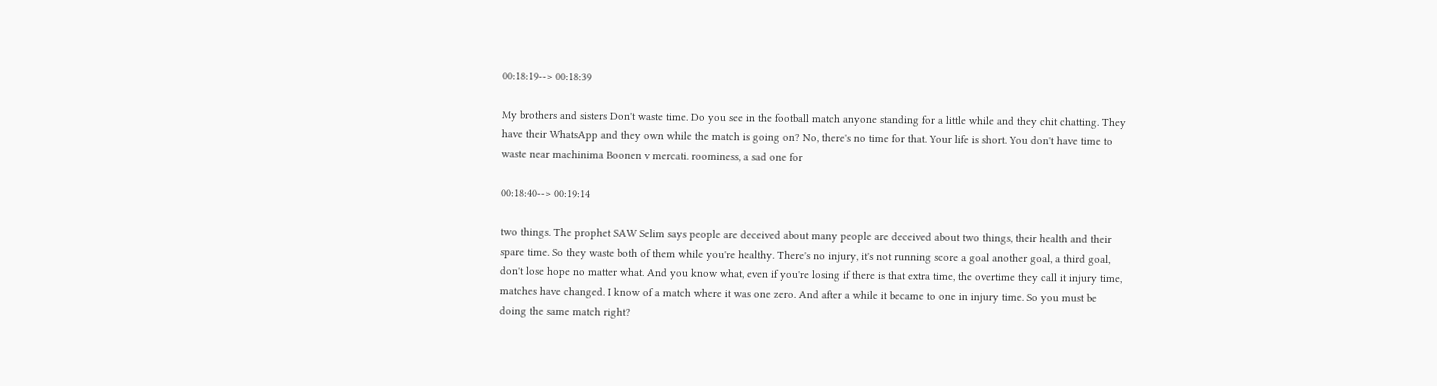00:18:19--> 00:18:39

My brothers and sisters Don't waste time. Do you see in the football match anyone standing for a little while and they chit chatting. They have their WhatsApp and they own while the match is going on? No, there's no time for that. Your life is short. You don't have time to waste near machinima Boonen v mercati. roominess, a sad one for

00:18:40--> 00:19:14

two things. The prophet SAW Selim says people are deceived about many people are deceived about two things, their health and their spare time. So they waste both of them while you're healthy. There's no injury, it's not running score a goal another goal, a third goal, don't lose hope no matter what. And you know what, even if you're losing if there is that extra time, the overtime they call it injury time, matches have changed. I know of a match where it was one zero. And after a while it became to one in injury time. So you must be doing the same match right?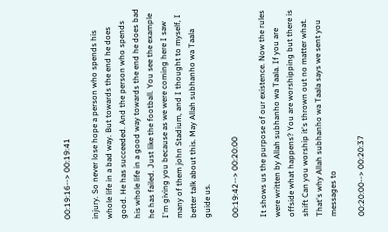00:19:16--> 00:19:41

injury. So never lose hope a person who spends his whole life in a bad way. But towards the end he does good. He has succeeded. And the person who spends his whole life in a good way towards the end he does bad he has failed. Just like the football. You see the example I'm giving you because as we were coming here I saw many of them john Stadium, and I thought to myself, I better talk about this. May Allah subhanho wa Taala guide us.

00:19:42--> 00:20:00

It shows us the purpose of our existence. Now the rules were written by Allah subhanho wa Taala. If you are offside what happens? You are worshipping but there is shift Can you worship it's thrown out no matter what. That's why Allah subhanho wa Taala says we sent you messages to

00:20:00--> 00:20:37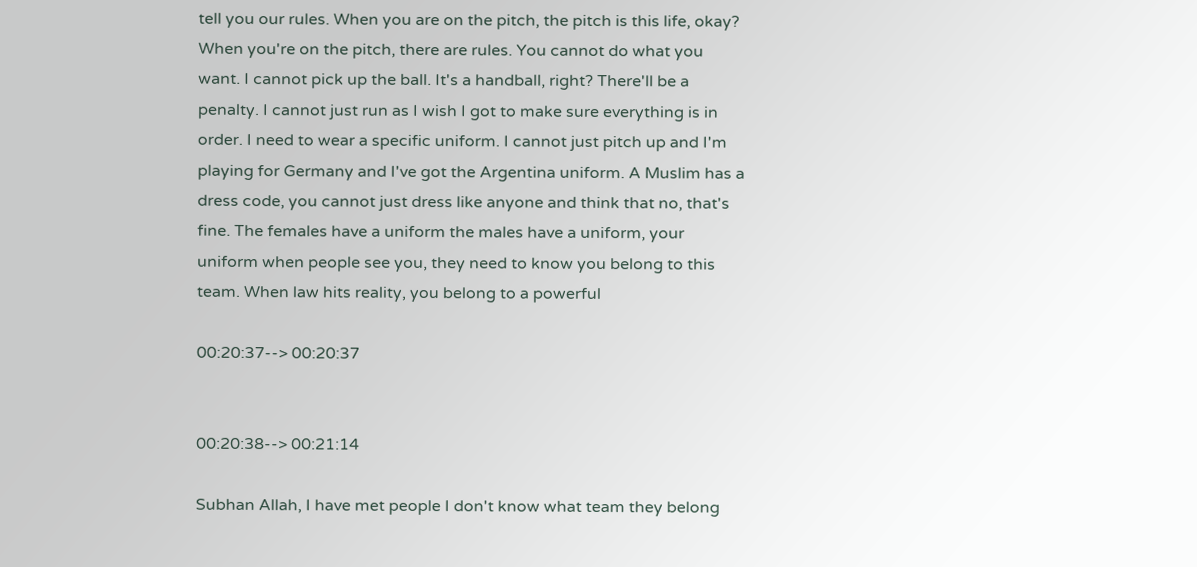tell you our rules. When you are on the pitch, the pitch is this life, okay? When you're on the pitch, there are rules. You cannot do what you want. I cannot pick up the ball. It's a handball, right? There'll be a penalty. I cannot just run as I wish I got to make sure everything is in order. I need to wear a specific uniform. I cannot just pitch up and I'm playing for Germany and I've got the Argentina uniform. A Muslim has a dress code, you cannot just dress like anyone and think that no, that's fine. The females have a uniform the males have a uniform, your uniform when people see you, they need to know you belong to this team. When law hits reality, you belong to a powerful

00:20:37--> 00:20:37


00:20:38--> 00:21:14

Subhan Allah, I have met people I don't know what team they belong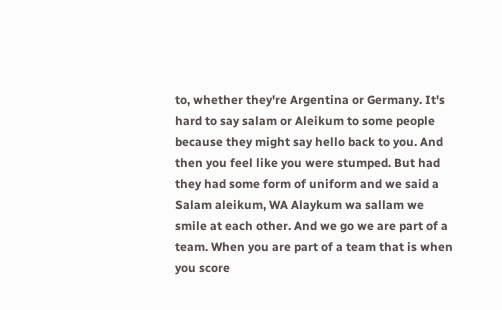to, whether they're Argentina or Germany. It's hard to say salam or Aleikum to some people because they might say hello back to you. And then you feel like you were stumped. But had they had some form of uniform and we said a Salam aleikum, WA Alaykum wa sallam we smile at each other. And we go we are part of a team. When you are part of a team that is when you score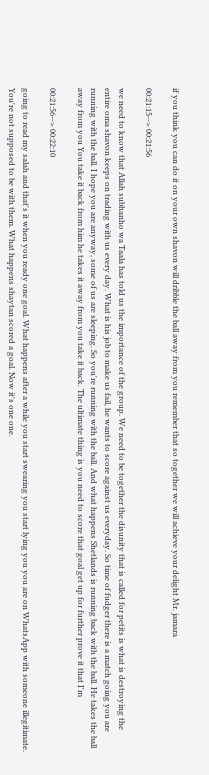if you think you can do it on your own shavon will dribble the ball away from you remember that so together we will achieve your delight Mr. jamara

00:21:15--> 00:21:56

we need to know that Allah subhanho wa Taala has told us the importance of the group. We need to be together the disunity that is called for petits is what is destroying the entire oma shavon keeps on trading with us every day. What is his job to make us fail, he wants to score against us everyday. So time of fudger there is a match going you are running with the ball. I hope you are anyway, some of us are sleeping. So you're running with the ball. And what happens Shetlands is running back with the ball. He takes the ball away from you You take it back from him he takes it away from you take it back. The ultimate thing is you need to score that goal get up for further prove it that I'm

00:21:56--> 00:22:10

going to read my salah and that's it when you ready one goal. What happens after a while you start swearing you start lying you you are on WhatsApp with someone illegitimate. You're not supposed to be with them. What happens shaytan scored a goal. Now it's one one.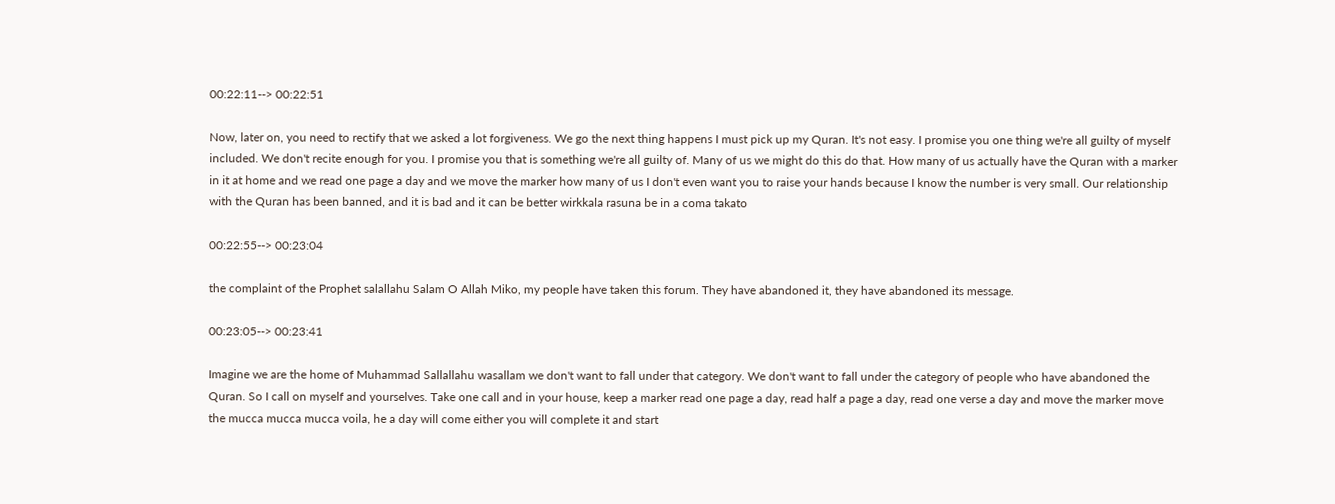00:22:11--> 00:22:51

Now, later on, you need to rectify that we asked a lot forgiveness. We go the next thing happens I must pick up my Quran. It's not easy. I promise you one thing we're all guilty of myself included. We don't recite enough for you. I promise you that is something we're all guilty of. Many of us we might do this do that. How many of us actually have the Quran with a marker in it at home and we read one page a day and we move the marker how many of us I don't even want you to raise your hands because I know the number is very small. Our relationship with the Quran has been banned, and it is bad and it can be better wirkkala rasuna be in a coma takato

00:22:55--> 00:23:04

the complaint of the Prophet salallahu Salam O Allah Miko, my people have taken this forum. They have abandoned it, they have abandoned its message.

00:23:05--> 00:23:41

Imagine we are the home of Muhammad Sallallahu wasallam we don't want to fall under that category. We don't want to fall under the category of people who have abandoned the Quran. So I call on myself and yourselves. Take one call and in your house, keep a marker read one page a day, read half a page a day, read one verse a day and move the marker move the mucca mucca mucca voila, he a day will come either you will complete it and start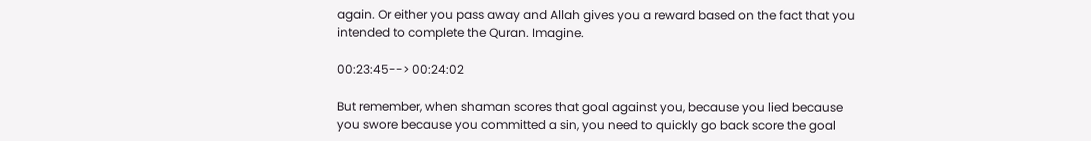again. Or either you pass away and Allah gives you a reward based on the fact that you intended to complete the Quran. Imagine.

00:23:45--> 00:24:02

But remember, when shaman scores that goal against you, because you lied because you swore because you committed a sin, you need to quickly go back score the goal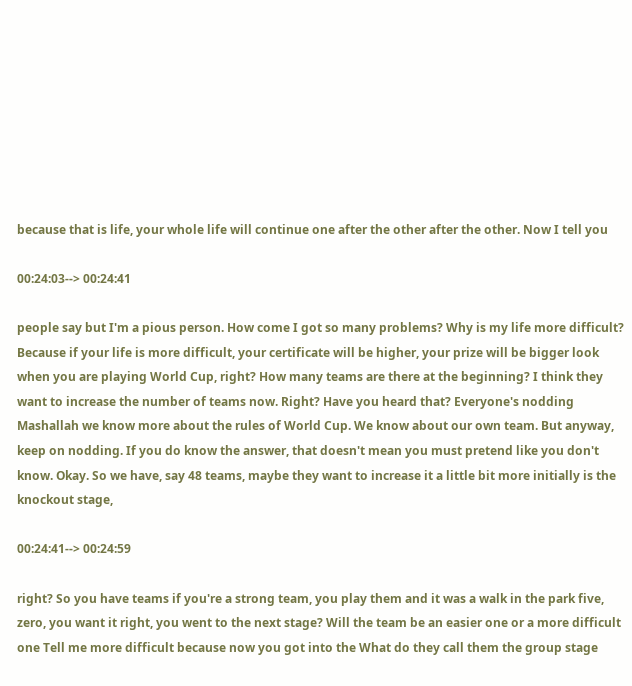because that is life, your whole life will continue one after the other after the other. Now I tell you

00:24:03--> 00:24:41

people say but I'm a pious person. How come I got so many problems? Why is my life more difficult? Because if your life is more difficult, your certificate will be higher, your prize will be bigger look when you are playing World Cup, right? How many teams are there at the beginning? I think they want to increase the number of teams now. Right? Have you heard that? Everyone's nodding Mashallah we know more about the rules of World Cup. We know about our own team. But anyway, keep on nodding. If you do know the answer, that doesn't mean you must pretend like you don't know. Okay. So we have, say 48 teams, maybe they want to increase it a little bit more initially is the knockout stage,

00:24:41--> 00:24:59

right? So you have teams if you're a strong team, you play them and it was a walk in the park five, zero, you want it right, you went to the next stage? Will the team be an easier one or a more difficult one Tell me more difficult because now you got into the What do they call them the group stage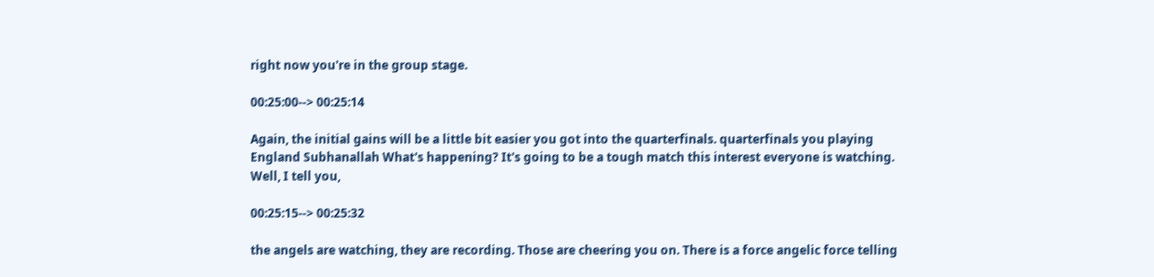right now you're in the group stage.

00:25:00--> 00:25:14

Again, the initial gains will be a little bit easier you got into the quarterfinals. quarterfinals you playing England Subhanallah What's happening? It's going to be a tough match this interest everyone is watching. Well, I tell you,

00:25:15--> 00:25:32

the angels are watching, they are recording. Those are cheering you on. There is a force angelic force telling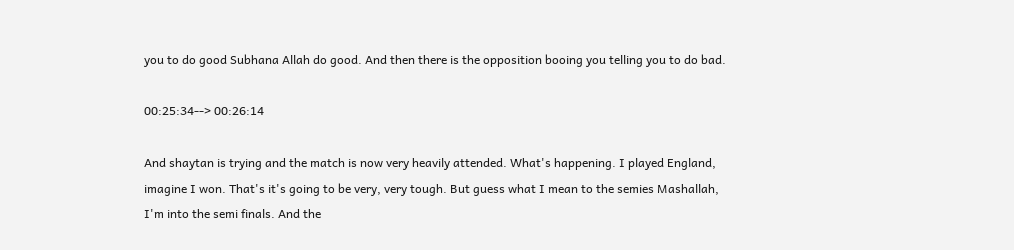you to do good Subhana Allah do good. And then there is the opposition booing you telling you to do bad.

00:25:34--> 00:26:14

And shaytan is trying and the match is now very heavily attended. What's happening. I played England, imagine I won. That's it's going to be very, very tough. But guess what I mean to the semies Mashallah, I'm into the semi finals. And the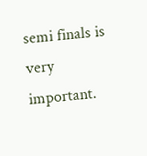semi finals is very important.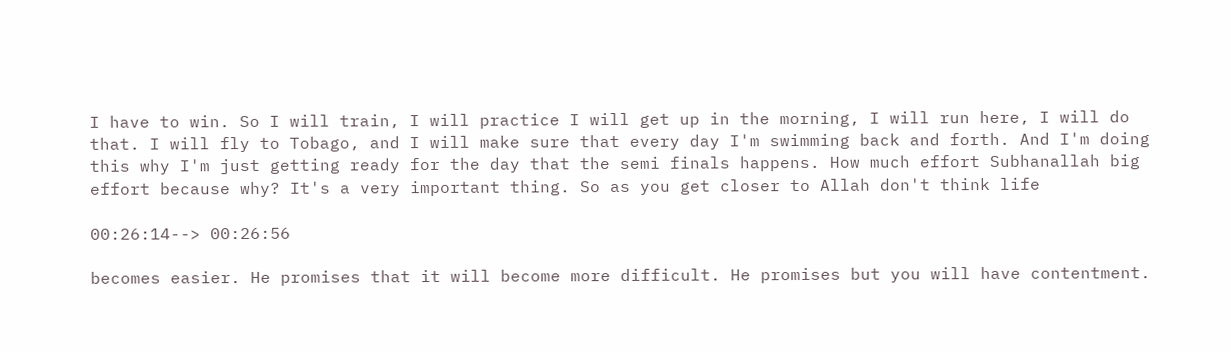I have to win. So I will train, I will practice I will get up in the morning, I will run here, I will do that. I will fly to Tobago, and I will make sure that every day I'm swimming back and forth. And I'm doing this why I'm just getting ready for the day that the semi finals happens. How much effort Subhanallah big effort because why? It's a very important thing. So as you get closer to Allah don't think life

00:26:14--> 00:26:56

becomes easier. He promises that it will become more difficult. He promises but you will have contentment.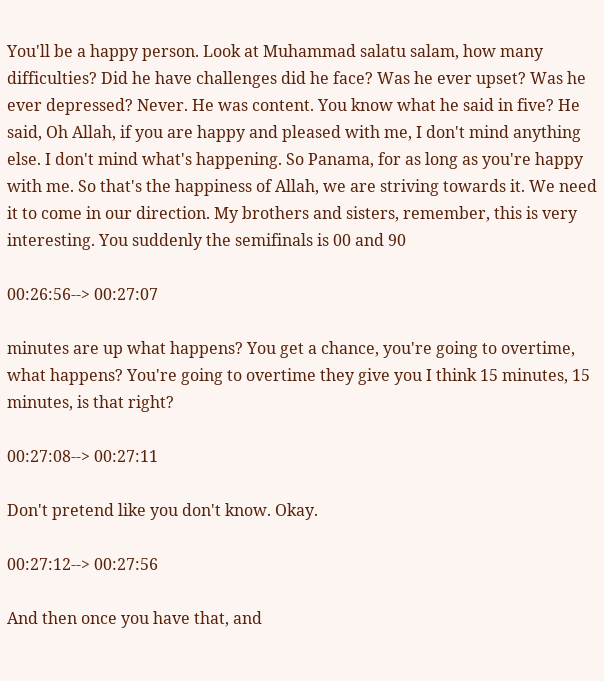You'll be a happy person. Look at Muhammad salatu salam, how many difficulties? Did he have challenges did he face? Was he ever upset? Was he ever depressed? Never. He was content. You know what he said in five? He said, Oh Allah, if you are happy and pleased with me, I don't mind anything else. I don't mind what's happening. So Panama, for as long as you're happy with me. So that's the happiness of Allah, we are striving towards it. We need it to come in our direction. My brothers and sisters, remember, this is very interesting. You suddenly the semifinals is 00 and 90

00:26:56--> 00:27:07

minutes are up what happens? You get a chance, you're going to overtime, what happens? You're going to overtime they give you I think 15 minutes, 15 minutes, is that right?

00:27:08--> 00:27:11

Don't pretend like you don't know. Okay.

00:27:12--> 00:27:56

And then once you have that, and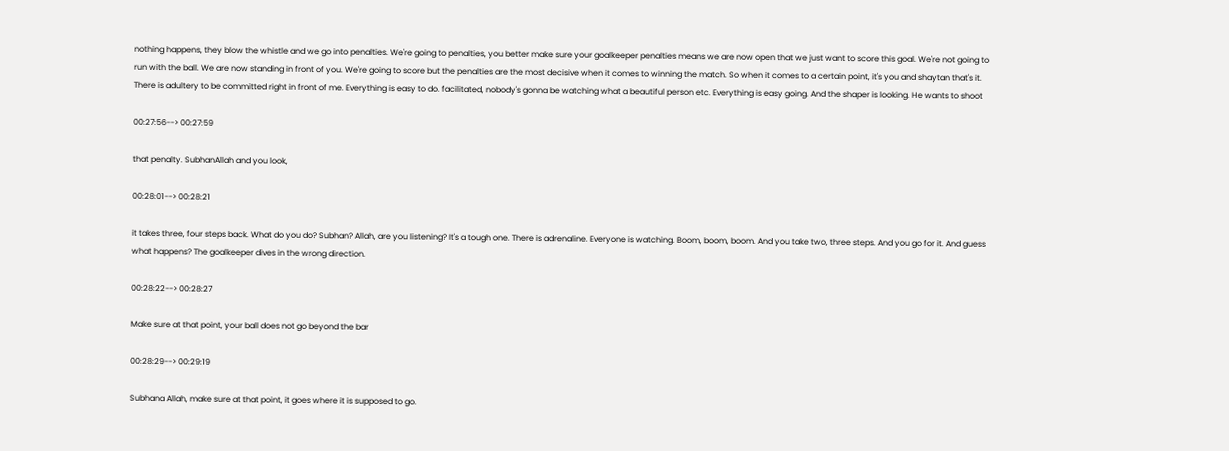nothing happens, they blow the whistle and we go into penalties. We're going to penalties, you better make sure your goalkeeper penalties means we are now open that we just want to score this goal. We're not going to run with the ball. We are now standing in front of you. We're going to score but the penalties are the most decisive when it comes to winning the match. So when it comes to a certain point, it's you and shaytan that's it. There is adultery to be committed right in front of me. Everything is easy to do. facilitated, nobody's gonna be watching what a beautiful person etc. Everything is easy going. And the shaper is looking. He wants to shoot

00:27:56--> 00:27:59

that penalty. SubhanAllah and you look,

00:28:01--> 00:28:21

it takes three, four steps back. What do you do? Subhan? Allah, are you listening? It's a tough one. There is adrenaline. Everyone is watching. Boom, boom, boom. And you take two, three steps. And you go for it. And guess what happens? The goalkeeper dives in the wrong direction.

00:28:22--> 00:28:27

Make sure at that point, your ball does not go beyond the bar

00:28:29--> 00:29:19

Subhana Allah, make sure at that point, it goes where it is supposed to go.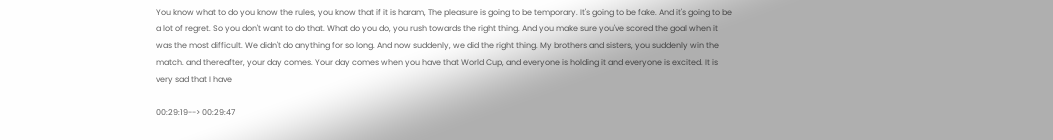You know what to do you know the rules, you know that if it is haram, The pleasure is going to be temporary. It's going to be fake. And it's going to be a lot of regret. So you don't want to do that. What do you do, you rush towards the right thing. And you make sure you've scored the goal when it was the most difficult. We didn't do anything for so long. And now suddenly, we did the right thing. My brothers and sisters, you suddenly win the match. and thereafter, your day comes. Your day comes when you have that World Cup, and everyone is holding it and everyone is excited. It is very sad that I have

00:29:19--> 00:29:47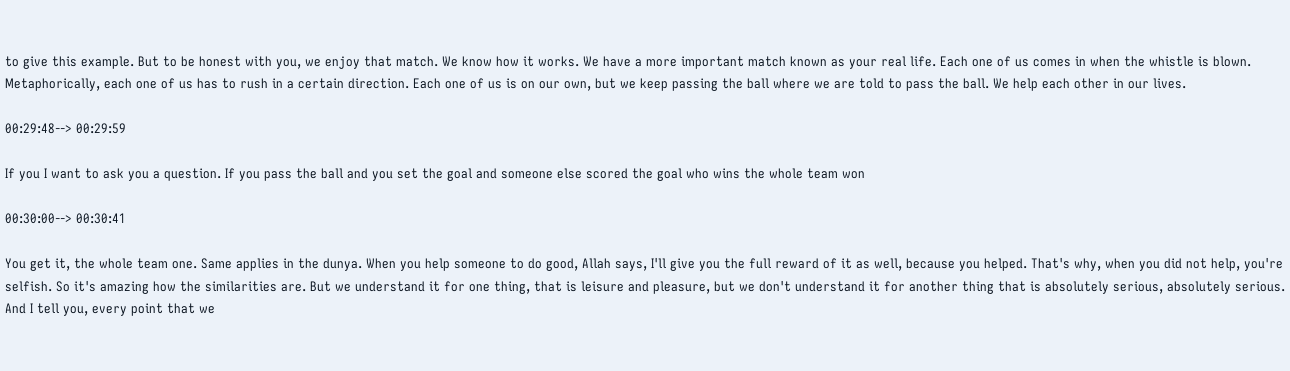to give this example. But to be honest with you, we enjoy that match. We know how it works. We have a more important match known as your real life. Each one of us comes in when the whistle is blown. Metaphorically, each one of us has to rush in a certain direction. Each one of us is on our own, but we keep passing the ball where we are told to pass the ball. We help each other in our lives.

00:29:48--> 00:29:59

If you I want to ask you a question. If you pass the ball and you set the goal and someone else scored the goal who wins the whole team won

00:30:00--> 00:30:41

You get it, the whole team one. Same applies in the dunya. When you help someone to do good, Allah says, I'll give you the full reward of it as well, because you helped. That's why, when you did not help, you're selfish. So it's amazing how the similarities are. But we understand it for one thing, that is leisure and pleasure, but we don't understand it for another thing that is absolutely serious, absolutely serious. And I tell you, every point that we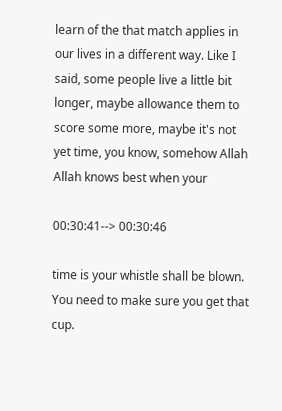learn of the that match applies in our lives in a different way. Like I said, some people live a little bit longer, maybe allowance them to score some more, maybe it's not yet time, you know, somehow Allah Allah knows best when your

00:30:41--> 00:30:46

time is your whistle shall be blown. You need to make sure you get that cup.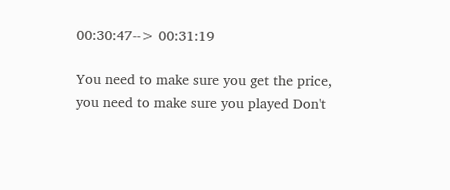00:30:47--> 00:31:19

You need to make sure you get the price, you need to make sure you played Don't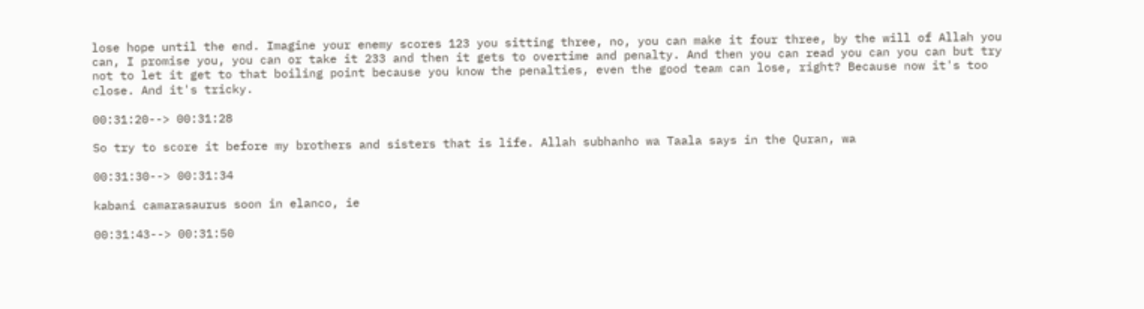lose hope until the end. Imagine your enemy scores 123 you sitting three, no, you can make it four three, by the will of Allah you can, I promise you, you can or take it 233 and then it gets to overtime and penalty. And then you can read you can you can but try not to let it get to that boiling point because you know the penalties, even the good team can lose, right? Because now it's too close. And it's tricky.

00:31:20--> 00:31:28

So try to score it before my brothers and sisters that is life. Allah subhanho wa Taala says in the Quran, wa

00:31:30--> 00:31:34

kabani camarasaurus soon in elanco, ie

00:31:43--> 00:31:50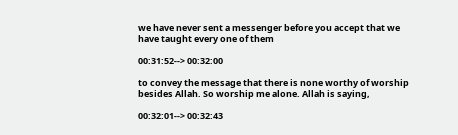we have never sent a messenger before you accept that we have taught every one of them

00:31:52--> 00:32:00

to convey the message that there is none worthy of worship besides Allah. So worship me alone. Allah is saying,

00:32:01--> 00:32:43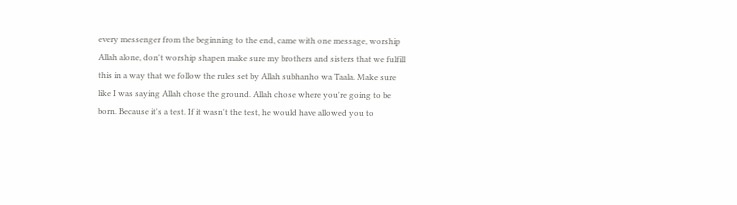every messenger from the beginning to the end, came with one message, worship Allah alone, don't worship shapen make sure my brothers and sisters that we fulfill this in a way that we follow the rules set by Allah subhanho wa Taala. Make sure like I was saying Allah chose the ground. Allah chose where you're going to be born. Because it's a test. If it wasn't the test, he would have allowed you to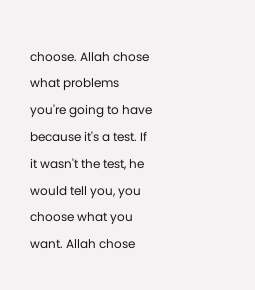choose. Allah chose what problems you're going to have because it's a test. If it wasn't the test, he would tell you, you choose what you want. Allah chose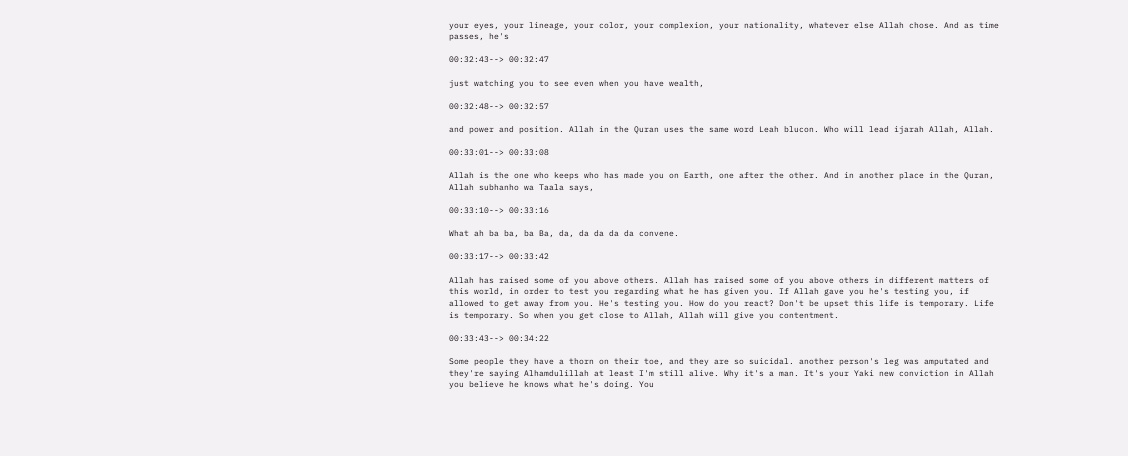your eyes, your lineage, your color, your complexion, your nationality, whatever else Allah chose. And as time passes, he's

00:32:43--> 00:32:47

just watching you to see even when you have wealth,

00:32:48--> 00:32:57

and power and position. Allah in the Quran uses the same word Leah blucon. Who will lead ijarah Allah, Allah.

00:33:01--> 00:33:08

Allah is the one who keeps who has made you on Earth, one after the other. And in another place in the Quran, Allah subhanho wa Taala says,

00:33:10--> 00:33:16

What ah ba ba, ba Ba, da, da da da da convene.

00:33:17--> 00:33:42

Allah has raised some of you above others. Allah has raised some of you above others in different matters of this world, in order to test you regarding what he has given you. If Allah gave you he's testing you, if allowed to get away from you. He's testing you. How do you react? Don't be upset this life is temporary. Life is temporary. So when you get close to Allah, Allah will give you contentment.

00:33:43--> 00:34:22

Some people they have a thorn on their toe, and they are so suicidal. another person's leg was amputated and they're saying Alhamdulillah at least I'm still alive. Why it's a man. It's your Yaki new conviction in Allah you believe he knows what he's doing. You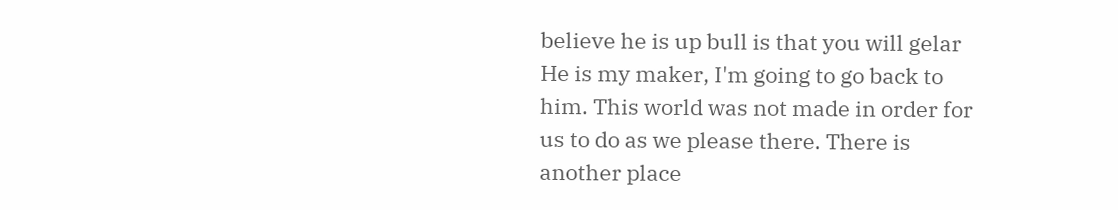believe he is up bull is that you will gelar He is my maker, I'm going to go back to him. This world was not made in order for us to do as we please there. There is another place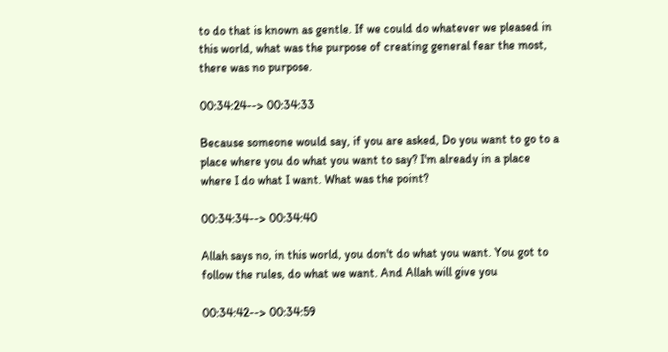to do that is known as gentle. If we could do whatever we pleased in this world, what was the purpose of creating general fear the most, there was no purpose.

00:34:24--> 00:34:33

Because someone would say, if you are asked, Do you want to go to a place where you do what you want to say? I'm already in a place where I do what I want. What was the point?

00:34:34--> 00:34:40

Allah says no, in this world, you don't do what you want. You got to follow the rules, do what we want. And Allah will give you

00:34:42--> 00:34:59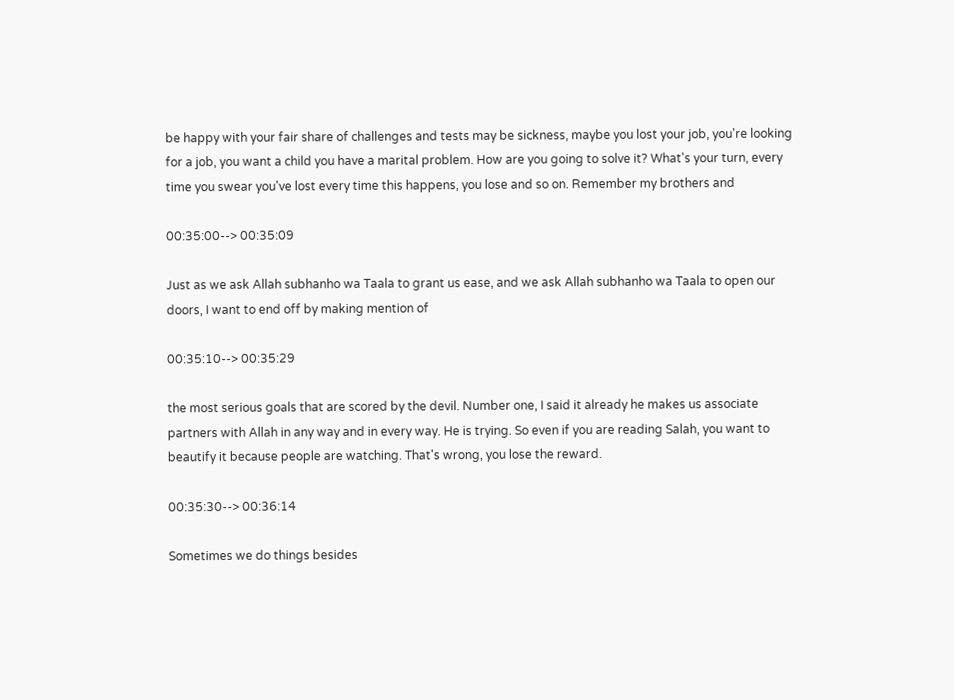be happy with your fair share of challenges and tests may be sickness, maybe you lost your job, you're looking for a job, you want a child you have a marital problem. How are you going to solve it? What's your turn, every time you swear you've lost every time this happens, you lose and so on. Remember my brothers and

00:35:00--> 00:35:09

Just as we ask Allah subhanho wa Taala to grant us ease, and we ask Allah subhanho wa Taala to open our doors, I want to end off by making mention of

00:35:10--> 00:35:29

the most serious goals that are scored by the devil. Number one, I said it already he makes us associate partners with Allah in any way and in every way. He is trying. So even if you are reading Salah, you want to beautify it because people are watching. That's wrong, you lose the reward.

00:35:30--> 00:36:14

Sometimes we do things besides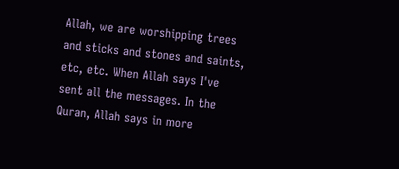Allah, we are worshipping trees and sticks and stones and saints, etc, etc. When Allah says I've sent all the messages. In the Quran, Allah says in more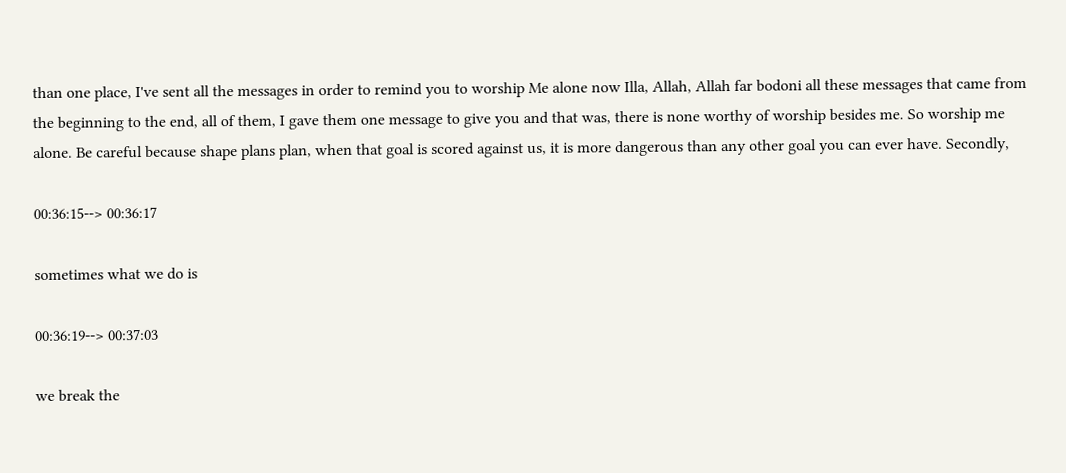than one place, I've sent all the messages in order to remind you to worship Me alone now Illa, Allah, Allah far bodoni all these messages that came from the beginning to the end, all of them, I gave them one message to give you and that was, there is none worthy of worship besides me. So worship me alone. Be careful because shape plans plan, when that goal is scored against us, it is more dangerous than any other goal you can ever have. Secondly,

00:36:15--> 00:36:17

sometimes what we do is

00:36:19--> 00:37:03

we break the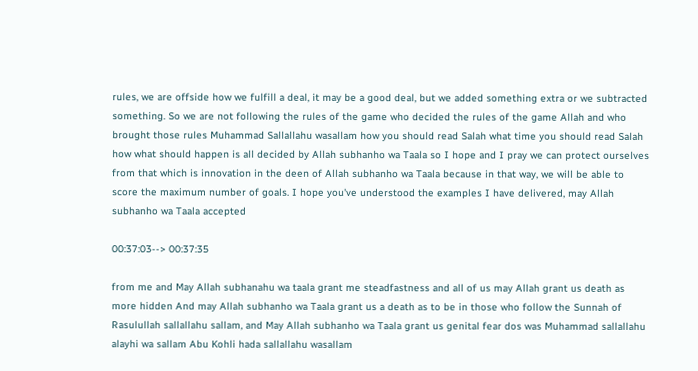rules, we are offside how we fulfill a deal, it may be a good deal, but we added something extra or we subtracted something. So we are not following the rules of the game who decided the rules of the game Allah and who brought those rules Muhammad Sallallahu wasallam how you should read Salah what time you should read Salah how what should happen is all decided by Allah subhanho wa Taala so I hope and I pray we can protect ourselves from that which is innovation in the deen of Allah subhanho wa Taala because in that way, we will be able to score the maximum number of goals. I hope you've understood the examples I have delivered, may Allah subhanho wa Taala accepted

00:37:03--> 00:37:35

from me and May Allah subhanahu wa taala grant me steadfastness and all of us may Allah grant us death as more hidden And may Allah subhanho wa Taala grant us a death as to be in those who follow the Sunnah of Rasulullah sallallahu sallam, and May Allah subhanho wa Taala grant us genital fear dos was Muhammad sallallahu alayhi wa sallam Abu Kohli hada sallallahu wasallam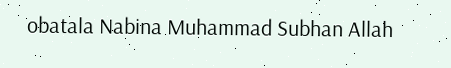obatala Nabina Muhammad Subhan Allah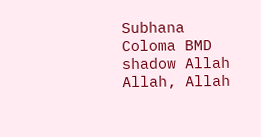Subhana Coloma BMD shadow Allah Allah, Allah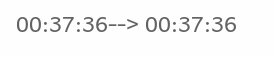00:37:36--> 00:37:36